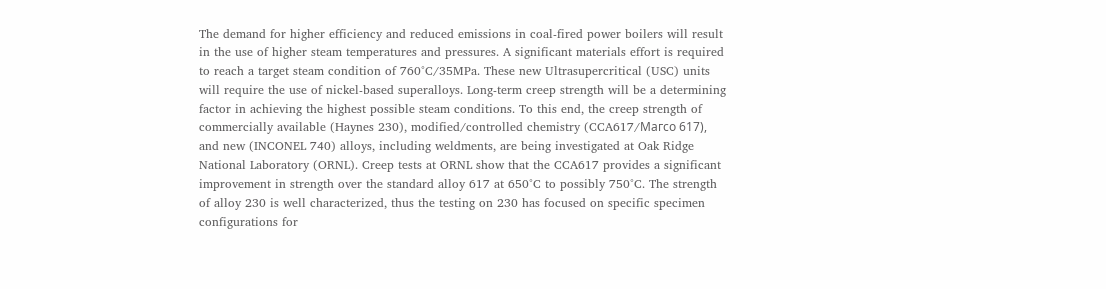The demand for higher efficiency and reduced emissions in coal-fired power boilers will result in the use of higher steam temperatures and pressures. A significant materials effort is required to reach a target steam condition of 760°C/35MPa. These new Ultrasupercritical (USC) units will require the use of nickel-based superalloys. Long-term creep strength will be a determining factor in achieving the highest possible steam conditions. To this end, the creep strength of commercially available (Haynes 230), modified/controlled chemistry (CCA617/Maгco 617), and new (INCONEL 740) alloys, including weldments, are being investigated at Oak Ridge National Laboratory (ORNL). Creep tests at ORNL show that the CCA617 provides a significant improvement in strength over the standard alloy 617 at 650°C to possibly 750°C. The strength of alloy 230 is well characterized, thus the testing on 230 has focused on specific specimen configurations for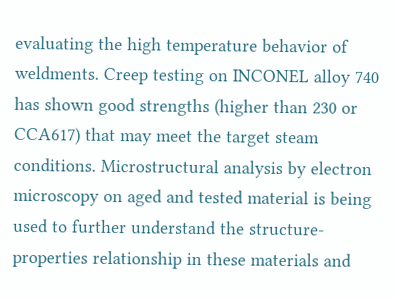evaluating the high temperature behavior of weldments. Creep testing on INCONEL alloy 740 has shown good strengths (higher than 230 or CCA617) that may meet the target steam conditions. Microstructural analysis by electron microscopy on aged and tested material is being used to further understand the structure-properties relationship in these materials and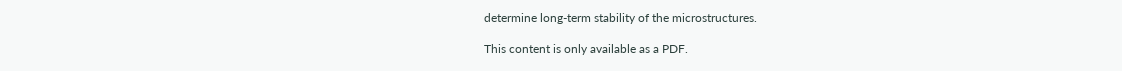determine long-term stability of the microstructures.

This content is only available as a PDF.